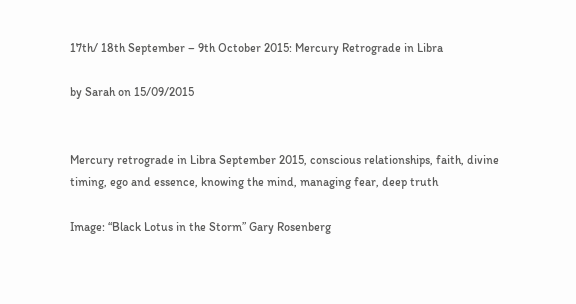17th/ 18th September – 9th October 2015: Mercury Retrograde in Libra

by Sarah on 15/09/2015


Mercury retrograde in Libra September 2015, conscious relationships, faith, divine timing, ego and essence, knowing the mind, managing fear, deep truth

Image: “Black Lotus in the Storm” Gary Rosenberg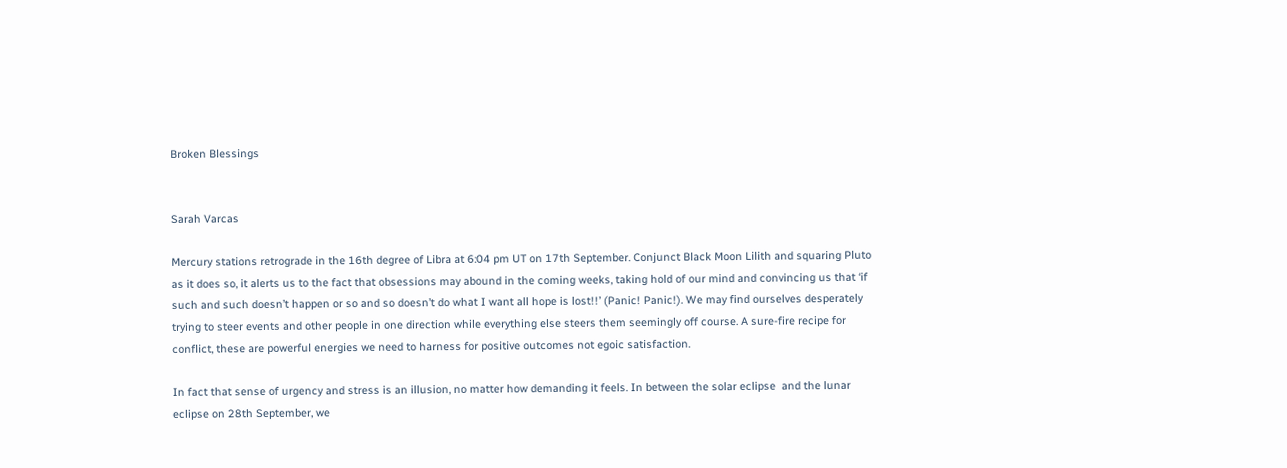Broken Blessings


Sarah Varcas

Mercury stations retrograde in the 16th degree of Libra at 6:04 pm UT on 17th September. Conjunct Black Moon Lilith and squaring Pluto as it does so, it alerts us to the fact that obsessions may abound in the coming weeks, taking hold of our mind and convincing us that ‘if such and such doesn’t happen or so and so doesn’t do what I want all hope is lost!!’ (Panic! Panic!). We may find ourselves desperately trying to steer events and other people in one direction while everything else steers them seemingly off course. A sure-fire recipe for conflict, these are powerful energies we need to harness for positive outcomes not egoic satisfaction.

In fact that sense of urgency and stress is an illusion, no matter how demanding it feels. In between the solar eclipse  and the lunar eclipse on 28th September, we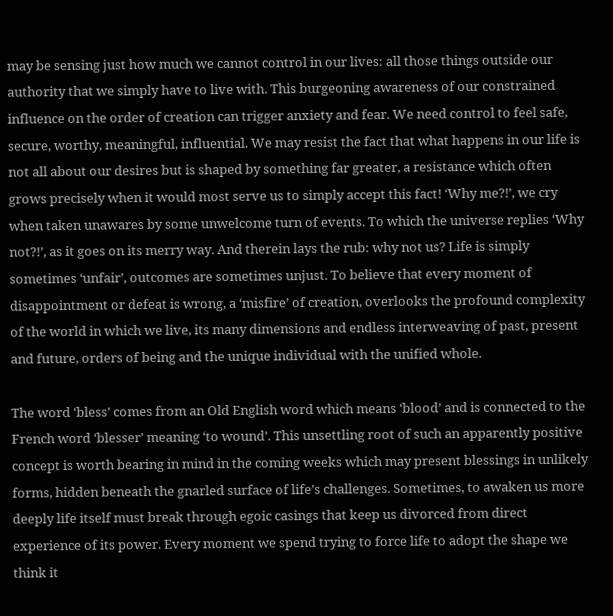may be sensing just how much we cannot control in our lives: all those things outside our authority that we simply have to live with. This burgeoning awareness of our constrained influence on the order of creation can trigger anxiety and fear. We need control to feel safe, secure, worthy, meaningful, influential. We may resist the fact that what happens in our life is not all about our desires but is shaped by something far greater, a resistance which often grows precisely when it would most serve us to simply accept this fact! ‘Why me?!’, we cry when taken unawares by some unwelcome turn of events. To which the universe replies ‘Why not?!’, as it goes on its merry way. And therein lays the rub: why not us? Life is simply sometimes ‘unfair’, outcomes are sometimes unjust. To believe that every moment of disappointment or defeat is wrong, a ‘misfire’ of creation, overlooks the profound complexity of the world in which we live, its many dimensions and endless interweaving of past, present and future, orders of being and the unique individual with the unified whole.

The word ‘bless’ comes from an Old English word which means ‘blood’ and is connected to the French word ‘blesser’ meaning ‘to wound’. This unsettling root of such an apparently positive concept is worth bearing in mind in the coming weeks which may present blessings in unlikely forms, hidden beneath the gnarled surface of life’s challenges. Sometimes, to awaken us more deeply life itself must break through egoic casings that keep us divorced from direct experience of its power. Every moment we spend trying to force life to adopt the shape we think it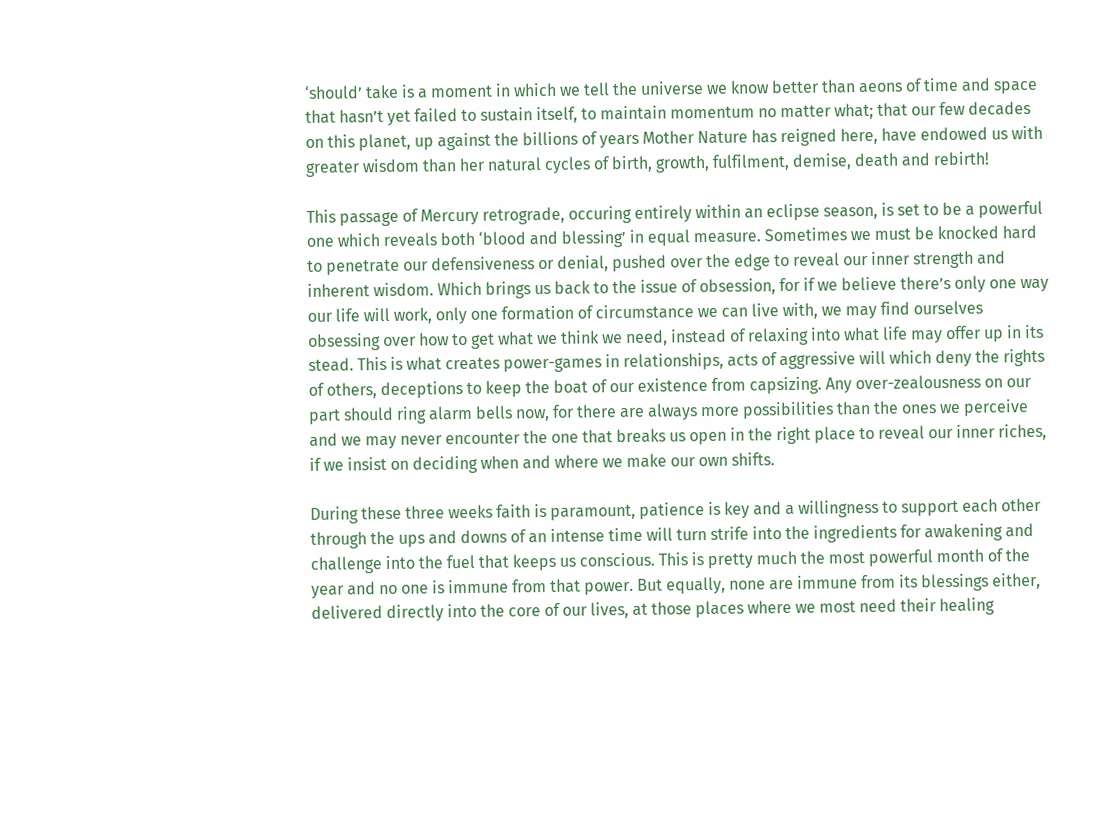‘should’ take is a moment in which we tell the universe we know better than aeons of time and space that hasn’t yet failed to sustain itself, to maintain momentum no matter what; that our few decades on this planet, up against the billions of years Mother Nature has reigned here, have endowed us with greater wisdom than her natural cycles of birth, growth, fulfilment, demise, death and rebirth!

This passage of Mercury retrograde, occuring entirely within an eclipse season, is set to be a powerful one which reveals both ‘blood and blessing’ in equal measure. Sometimes we must be knocked hard to penetrate our defensiveness or denial, pushed over the edge to reveal our inner strength and inherent wisdom. Which brings us back to the issue of obsession, for if we believe there’s only one way our life will work, only one formation of circumstance we can live with, we may find ourselves obsessing over how to get what we think we need, instead of relaxing into what life may offer up in its stead. This is what creates power-games in relationships, acts of aggressive will which deny the rights of others, deceptions to keep the boat of our existence from capsizing. Any over-zealousness on our part should ring alarm bells now, for there are always more possibilities than the ones we perceive and we may never encounter the one that breaks us open in the right place to reveal our inner riches, if we insist on deciding when and where we make our own shifts.

During these three weeks faith is paramount, patience is key and a willingness to support each other through the ups and downs of an intense time will turn strife into the ingredients for awakening and challenge into the fuel that keeps us conscious. This is pretty much the most powerful month of the year and no one is immune from that power. But equally, none are immune from its blessings either, delivered directly into the core of our lives, at those places where we most need their healing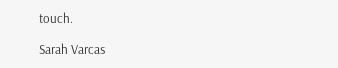touch.

Sarah Varcas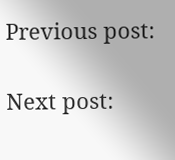Previous post:

Next post: